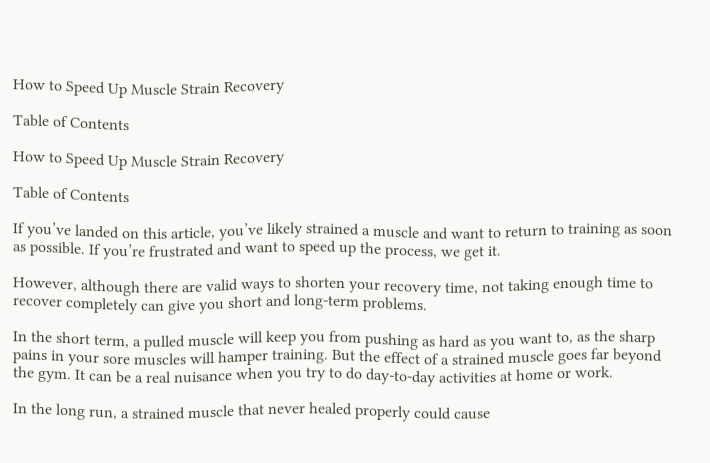How to Speed Up Muscle Strain Recovery

Table of Contents

How to Speed Up Muscle Strain Recovery

Table of Contents

If you’ve landed on this article, you’ve likely strained a muscle and want to return to training as soon as possible. If you’re frustrated and want to speed up the process, we get it.

However, although there are valid ways to shorten your recovery time, not taking enough time to recover completely can give you short and long-term problems.

In the short term, a pulled muscle will keep you from pushing as hard as you want to, as the sharp pains in your sore muscles will hamper training. But the effect of a strained muscle goes far beyond the gym. It can be a real nuisance when you try to do day-to-day activities at home or work.

In the long run, a strained muscle that never healed properly could cause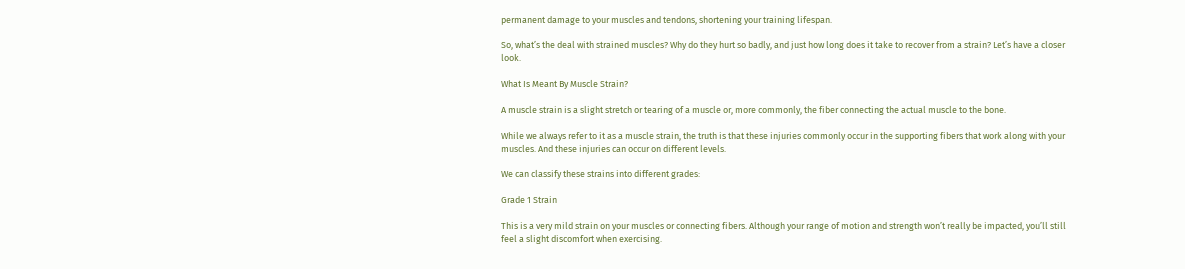permanent damage to your muscles and tendons, shortening your training lifespan.

So, what’s the deal with strained muscles? Why do they hurt so badly, and just how long does it take to recover from a strain? Let’s have a closer look.

What Is Meant By Muscle Strain?

A muscle strain is a slight stretch or tearing of a muscle or, more commonly, the fiber connecting the actual muscle to the bone.

While we always refer to it as a muscle strain, the truth is that these injuries commonly occur in the supporting fibers that work along with your muscles. And these injuries can occur on different levels.

We can classify these strains into different grades:

Grade 1 Strain

This is a very mild strain on your muscles or connecting fibers. Although your range of motion and strength won’t really be impacted, you’ll still feel a slight discomfort when exercising.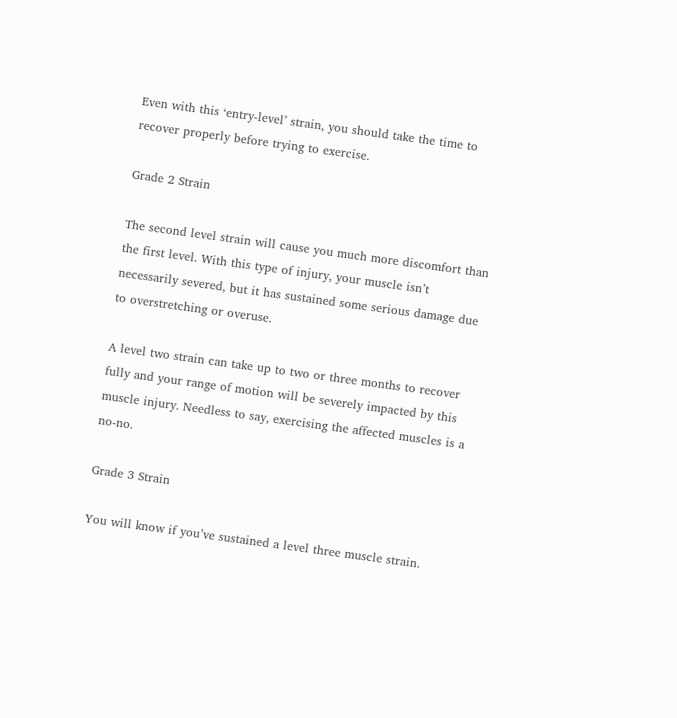Even with this ‘entry-level’ strain, you should take the time to recover properly before trying to exercise.

Grade 2 Strain

The second level strain will cause you much more discomfort than the first level. With this type of injury, your muscle isn’t necessarily severed, but it has sustained some serious damage due to overstretching or overuse.

A level two strain can take up to two or three months to recover fully and your range of motion will be severely impacted by this muscle injury. Needless to say, exercising the affected muscles is a no-no.

Grade 3 Strain

You will know if you’ve sustained a level three muscle strain.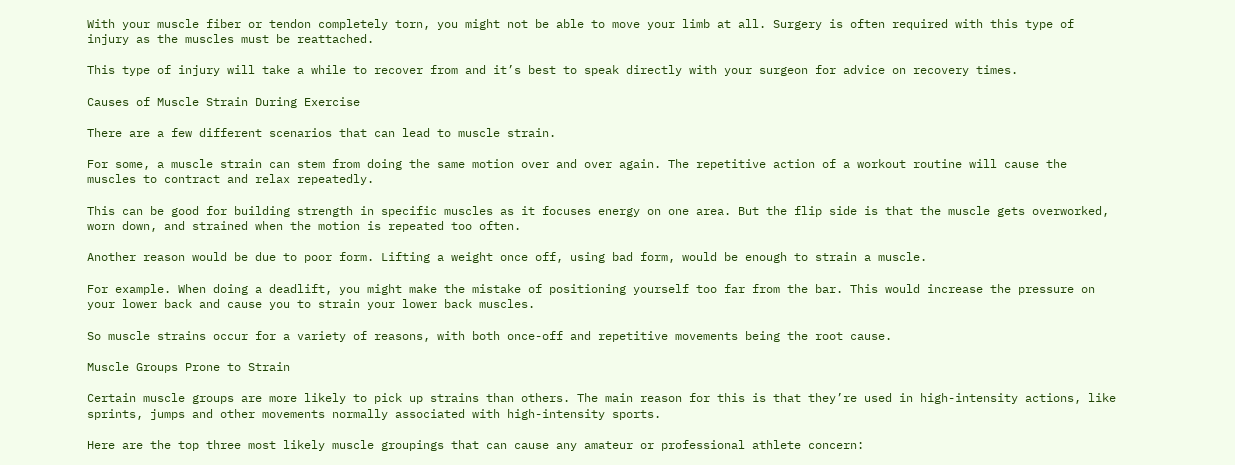With your muscle fiber or tendon completely torn, you might not be able to move your limb at all. Surgery is often required with this type of injury as the muscles must be reattached.

This type of injury will take a while to recover from and it’s best to speak directly with your surgeon for advice on recovery times.

Causes of Muscle Strain During Exercise

There are a few different scenarios that can lead to muscle strain.

For some, a muscle strain can stem from doing the same motion over and over again. The repetitive action of a workout routine will cause the muscles to contract and relax repeatedly.

This can be good for building strength in specific muscles as it focuses energy on one area. But the flip side is that the muscle gets overworked, worn down, and strained when the motion is repeated too often.

Another reason would be due to poor form. Lifting a weight once off, using bad form, would be enough to strain a muscle.

For example. When doing a deadlift, you might make the mistake of positioning yourself too far from the bar. This would increase the pressure on your lower back and cause you to strain your lower back muscles.

So muscle strains occur for a variety of reasons, with both once-off and repetitive movements being the root cause.

Muscle Groups Prone to Strain

Certain muscle groups are more likely to pick up strains than others. The main reason for this is that they’re used in high-intensity actions, like sprints, jumps and other movements normally associated with high-intensity sports.

Here are the top three most likely muscle groupings that can cause any amateur or professional athlete concern: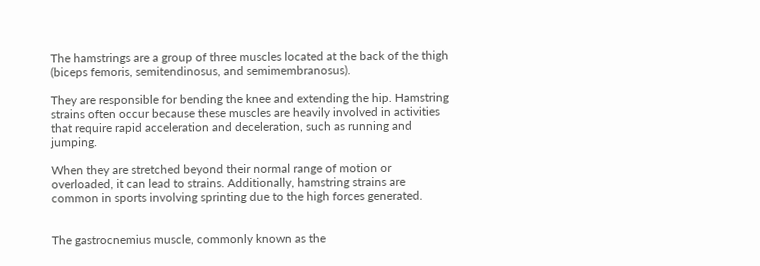The hamstrings are a group of three muscles located at the back of the thigh (biceps femoris, semitendinosus, and semimembranosus).

They are responsible for bending the knee and extending the hip. Hamstring strains often occur because these muscles are heavily involved in activities that require rapid acceleration and deceleration, such as running and jumping.

When they are stretched beyond their normal range of motion or overloaded, it can lead to strains. Additionally, hamstring strains are common in sports involving sprinting due to the high forces generated.


The gastrocnemius muscle, commonly known as the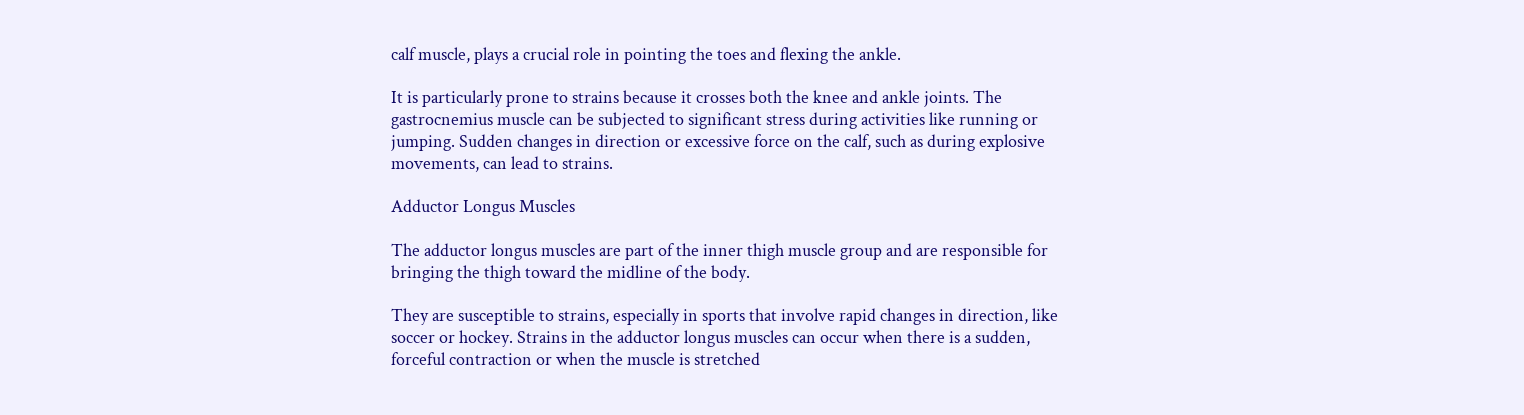calf muscle, plays a crucial role in pointing the toes and flexing the ankle.

It is particularly prone to strains because it crosses both the knee and ankle joints. The gastrocnemius muscle can be subjected to significant stress during activities like running or jumping. Sudden changes in direction or excessive force on the calf, such as during explosive movements, can lead to strains.

Adductor Longus Muscles

The adductor longus muscles are part of the inner thigh muscle group and are responsible for bringing the thigh toward the midline of the body.

They are susceptible to strains, especially in sports that involve rapid changes in direction, like soccer or hockey. Strains in the adductor longus muscles can occur when there is a sudden, forceful contraction or when the muscle is stretched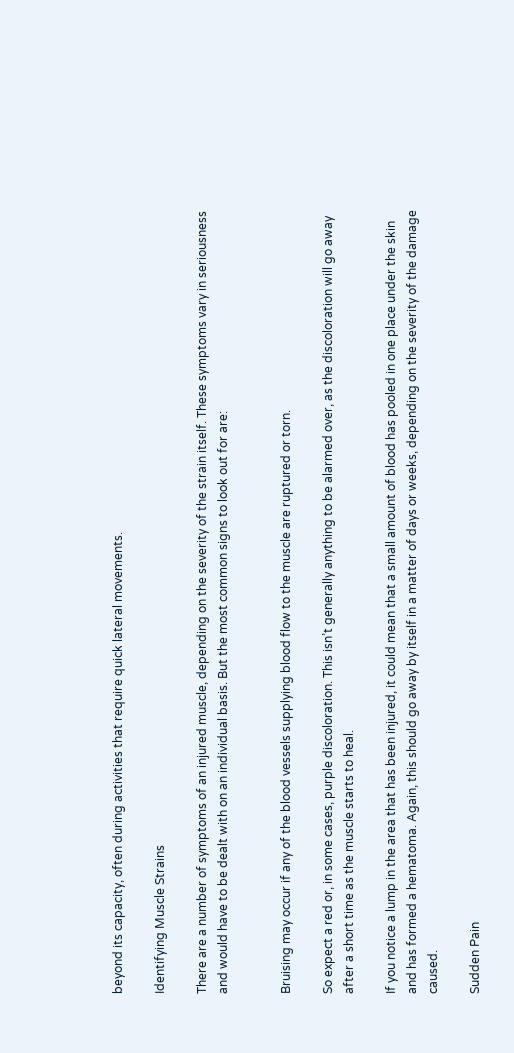beyond its capacity, often during activities that require quick lateral movements.

Identifying Muscle Strains

There are a number of symptoms of an injured muscle, depending on the severity of the strain itself. These symptoms vary in seriousness and would have to be dealt with on an individual basis. But the most common signs to look out for are:


Bruising may occur if any of the blood vessels supplying blood flow to the muscle are ruptured or torn.

So expect a red or, in some cases, purple discoloration. This isn’t generally anything to be alarmed over, as the discoloration will go away after a short time as the muscle starts to heal.

If you notice a lump in the area that has been injured, it could mean that a small amount of blood has pooled in one place under the skin and has formed a hematoma. Again, this should go away by itself in a matter of days or weeks, depending on the severity of the damage caused.

Sudden Pain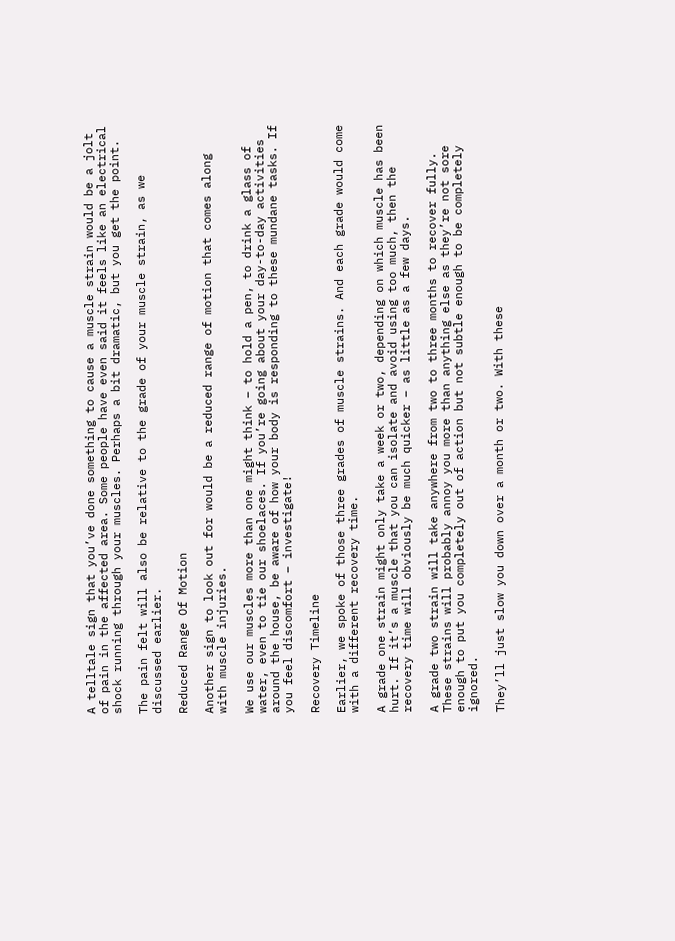A telltale sign that you’ve done something to cause a muscle strain would be a jolt of pain in the affected area. Some people have even said it feels like an electrical shock running through your muscles. Perhaps a bit dramatic, but you get the point.

The pain felt will also be relative to the grade of your muscle strain, as we discussed earlier.

Reduced Range Of Motion

Another sign to look out for would be a reduced range of motion that comes along with muscle injuries.

We use our muscles more than one might think – to hold a pen, to drink a glass of water, even to tie our shoelaces. If you’re going about your day-to-day activities around the house, be aware of how your body is responding to these mundane tasks. If you feel discomfort – investigate!

Recovery Timeline

Earlier, we spoke of those three grades of muscle strains. And each grade would come with a different recovery time.

A grade one strain might only take a week or two, depending on which muscle has been hurt. If it’s a muscle that you can isolate and avoid using too much, then the recovery time will obviously be much quicker – as little as a few days.

A grade two strain will take anywhere from two to three months to recover fully. These strains will probably annoy you more than anything else as they’re not sore enough to put you completely out of action but not subtle enough to be completely ignored.

They’ll just slow you down over a month or two. With these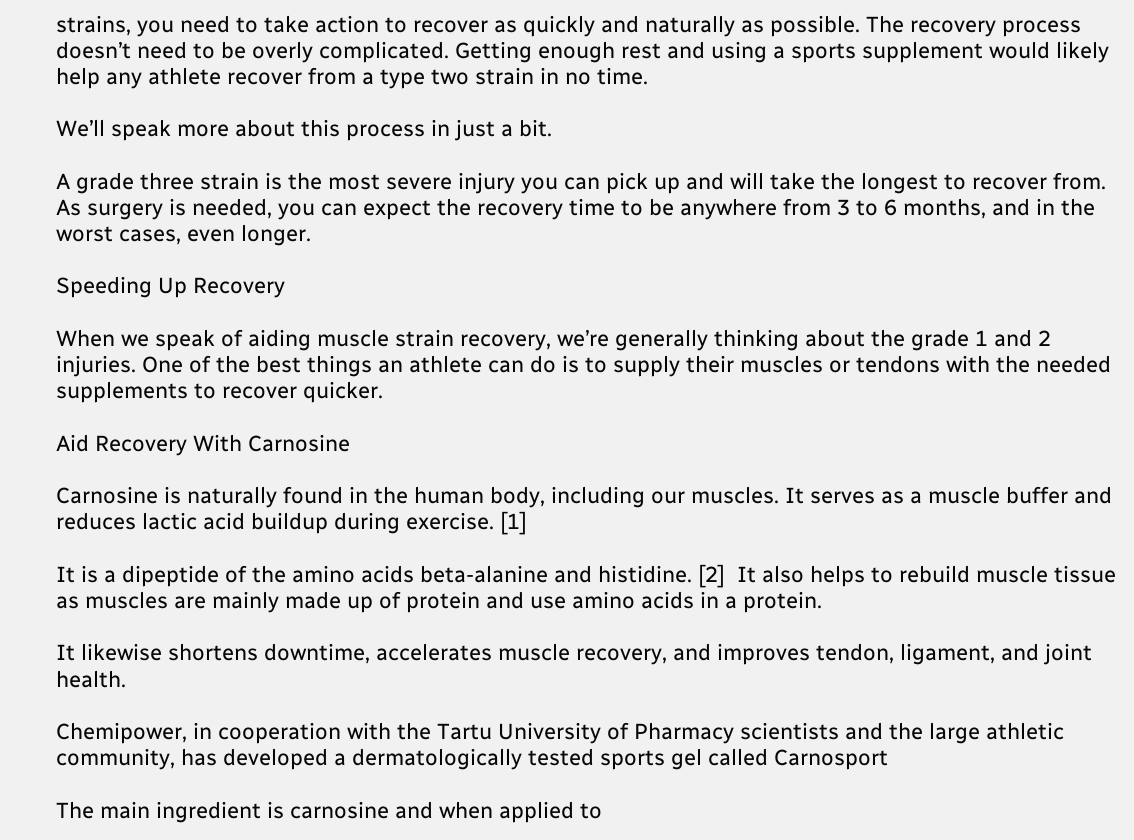strains, you need to take action to recover as quickly and naturally as possible. The recovery process doesn’t need to be overly complicated. Getting enough rest and using a sports supplement would likely help any athlete recover from a type two strain in no time.

We’ll speak more about this process in just a bit.

A grade three strain is the most severe injury you can pick up and will take the longest to recover from. As surgery is needed, you can expect the recovery time to be anywhere from 3 to 6 months, and in the worst cases, even longer.

Speeding Up Recovery

When we speak of aiding muscle strain recovery, we’re generally thinking about the grade 1 and 2 injuries. One of the best things an athlete can do is to supply their muscles or tendons with the needed supplements to recover quicker.

Aid Recovery With Carnosine

Carnosine is naturally found in the human body, including our muscles. It serves as a muscle buffer and reduces lactic acid buildup during exercise. [1]

It is a dipeptide of the amino acids beta-alanine and histidine. [2]  It also helps to rebuild muscle tissue as muscles are mainly made up of protein and use amino acids in a protein.

It likewise shortens downtime, accelerates muscle recovery, and improves tendon, ligament, and joint health.

Chemipower, in cooperation with the Tartu University of Pharmacy scientists and the large athletic community, has developed a dermatologically tested sports gel called Carnosport

The main ingredient is carnosine and when applied to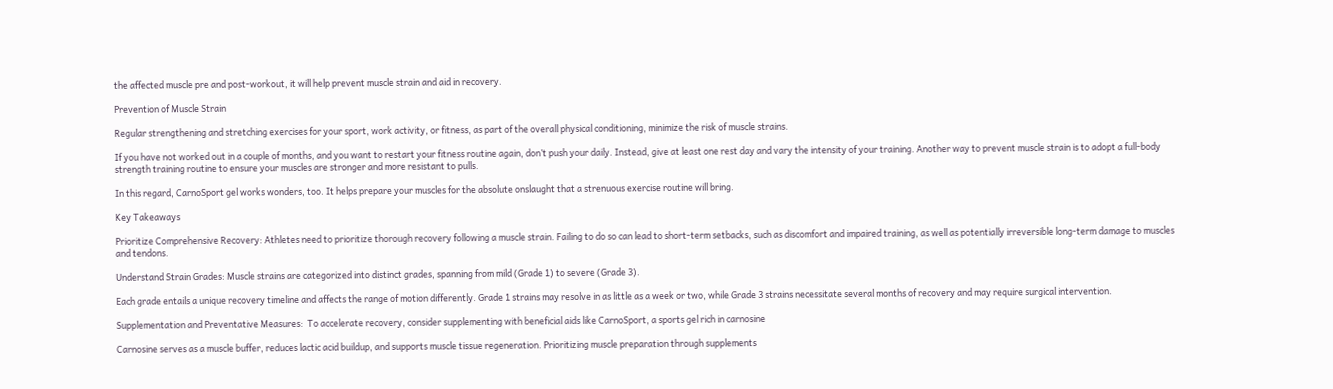the affected muscle pre and post-workout, it will help prevent muscle strain and aid in recovery.

Prevention of Muscle Strain

Regular strengthening and stretching exercises for your sport, work activity, or fitness, as part of the overall physical conditioning, minimize the risk of muscle strains.

If you have not worked out in a couple of months, and you want to restart your fitness routine again, don’t push your daily. Instead, give at least one rest day and vary the intensity of your training. Another way to prevent muscle strain is to adopt a full-body strength training routine to ensure your muscles are stronger and more resistant to pulls.

In this regard, CarnoSport gel works wonders, too. It helps prepare your muscles for the absolute onslaught that a strenuous exercise routine will bring.

Key Takeaways

Prioritize Comprehensive Recovery: Athletes need to prioritize thorough recovery following a muscle strain. Failing to do so can lead to short-term setbacks, such as discomfort and impaired training, as well as potentially irreversible long-term damage to muscles and tendons.

Understand Strain Grades: Muscle strains are categorized into distinct grades, spanning from mild (Grade 1) to severe (Grade 3).

Each grade entails a unique recovery timeline and affects the range of motion differently. Grade 1 strains may resolve in as little as a week or two, while Grade 3 strains necessitate several months of recovery and may require surgical intervention.

Supplementation and Preventative Measures:  To accelerate recovery, consider supplementing with beneficial aids like CarnoSport, a sports gel rich in carnosine

Carnosine serves as a muscle buffer, reduces lactic acid buildup, and supports muscle tissue regeneration. Prioritizing muscle preparation through supplements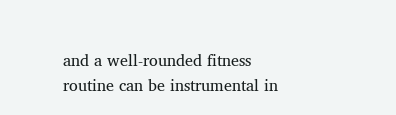and a well-rounded fitness routine can be instrumental in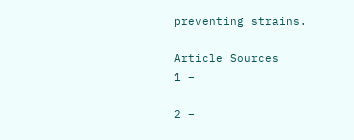preventing strains.

Article Sources
1 –

2 –